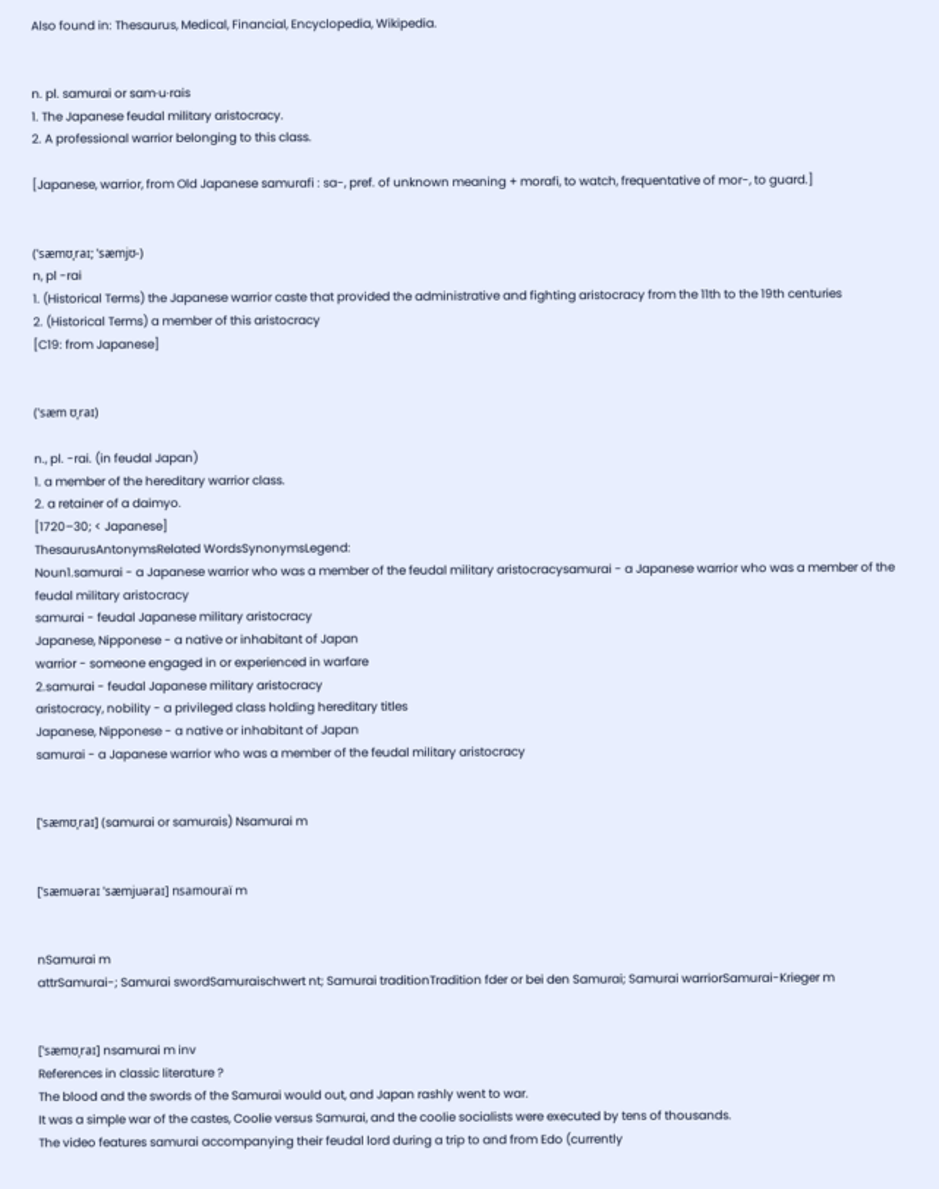Also found in: Thesaurus, Medical, Financial, Encyclopedia, Wikipedia.


n. pl. samurai or sam·u·rais
1. The Japanese feudal military aristocracy.
2. A professional warrior belonging to this class.

[Japanese, warrior, from Old Japanese samurafi : sa-, pref. of unknown meaning + morafi, to watch, frequentative of mor-, to guard.]


(ˈsæmʊˌraɪ; ˈsæmjʊ-)
n, pl -rai
1. (Historical Terms) the Japanese warrior caste that provided the administrative and fighting aristocracy from the 11th to the 19th centuries
2. (Historical Terms) a member of this aristocracy
[C19: from Japanese]


(ˈsæm ʊˌraɪ)

n., pl. -rai. (in feudal Japan)
1. a member of the hereditary warrior class.
2. a retainer of a daimyo.
[1720–30; < Japanese]
ThesaurusAntonymsRelated WordsSynonymsLegend:
Noun1.samurai - a Japanese warrior who was a member of the feudal military aristocracysamurai - a Japanese warrior who was a member of the feudal military aristocracy
samurai - feudal Japanese military aristocracy
Japanese, Nipponese - a native or inhabitant of Japan
warrior - someone engaged in or experienced in warfare
2.samurai - feudal Japanese military aristocracy
aristocracy, nobility - a privileged class holding hereditary titles
Japanese, Nipponese - a native or inhabitant of Japan
samurai - a Japanese warrior who was a member of the feudal military aristocracy


[ˈsæmʊˌraɪ] (samurai or samurais) Nsamurai m


[ˈsæmuəraɪ ˈsæmjuəraɪ] nsamouraï m


nSamurai m
attrSamurai-; Samurai swordSamuraischwert nt; Samurai traditionTradition fder or bei den Samurai; Samurai warriorSamurai-Krieger m


[ˈsæmʊˌraɪ] nsamurai m inv
References in classic literature ?
The blood and the swords of the Samurai would out, and Japan rashly went to war.
It was a simple war of the castes, Coolie versus Samurai, and the coolie socialists were executed by tens of thousands.
The video features samurai accompanying their feudal lord during a trip to and from Edo (currently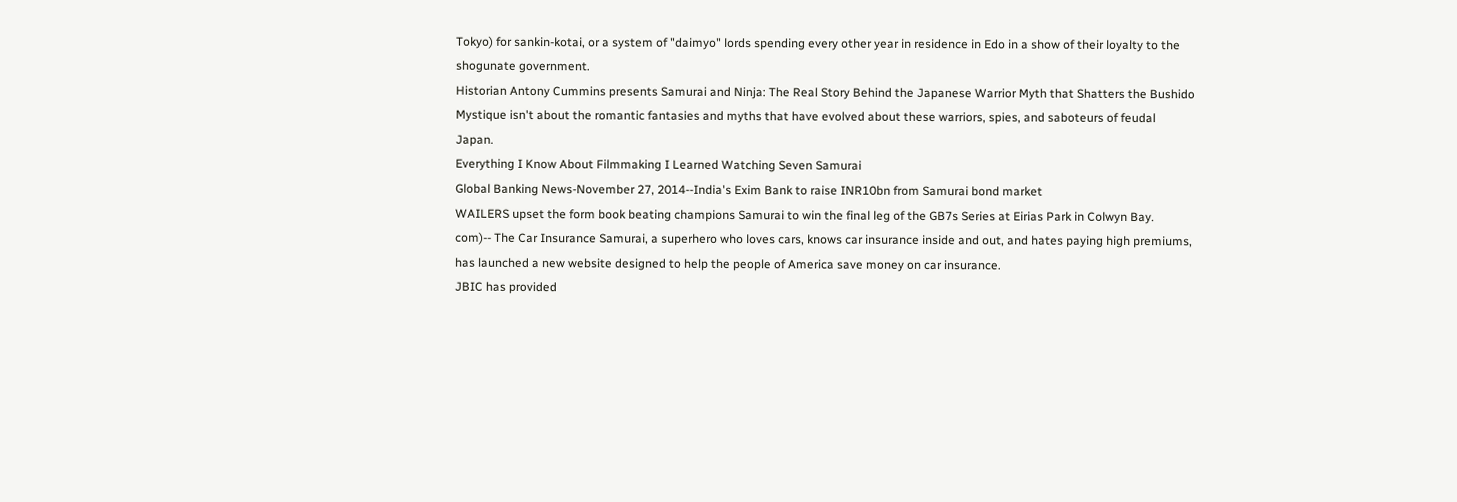Tokyo) for sankin-kotai, or a system of "daimyo" lords spending every other year in residence in Edo in a show of their loyalty to the shogunate government.
Historian Antony Cummins presents Samurai and Ninja: The Real Story Behind the Japanese Warrior Myth that Shatters the Bushido Mystique isn't about the romantic fantasies and myths that have evolved about these warriors, spies, and saboteurs of feudal Japan.
Everything I Know About Filmmaking I Learned Watching Seven Samurai
Global Banking News-November 27, 2014--India's Exim Bank to raise INR10bn from Samurai bond market
WAILERS upset the form book beating champions Samurai to win the final leg of the GB7s Series at Eirias Park in Colwyn Bay.
com)-- The Car Insurance Samurai, a superhero who loves cars, knows car insurance inside and out, and hates paying high premiums, has launched a new website designed to help the people of America save money on car insurance.
JBIC has provided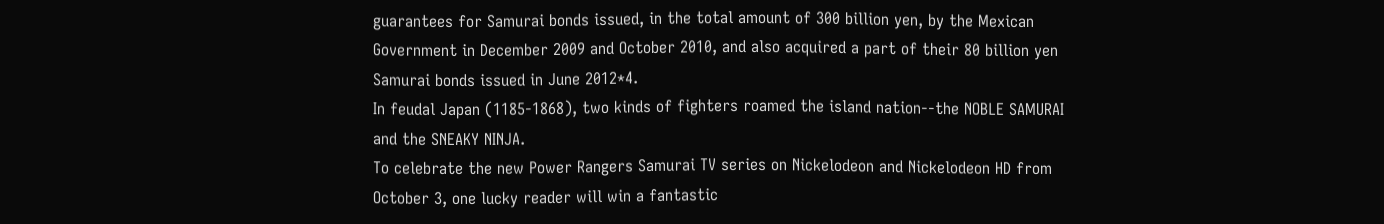guarantees for Samurai bonds issued, in the total amount of 300 billion yen, by the Mexican Government in December 2009 and October 2010, and also acquired a part of their 80 billion yen Samurai bonds issued in June 2012*4.
In feudal Japan (1185-1868), two kinds of fighters roamed the island nation--the NOBLE SAMURAI and the SNEAKY NINJA.
To celebrate the new Power Rangers Samurai TV series on Nickelodeon and Nickelodeon HD from October 3, one lucky reader will win a fantastic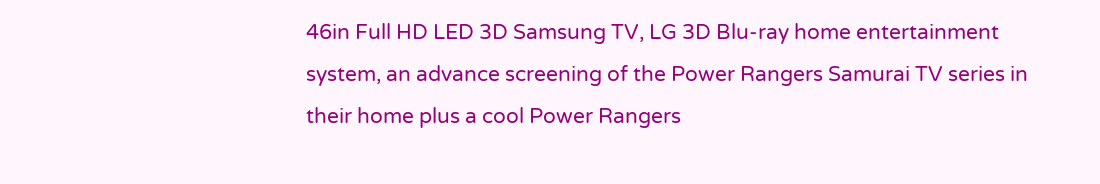46in Full HD LED 3D Samsung TV, LG 3D Blu-ray home entertainment system, an advance screening of the Power Rangers Samurai TV series in their home plus a cool Power Rangers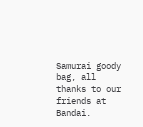Samurai goody bag, all thanks to our friends at Bandai.